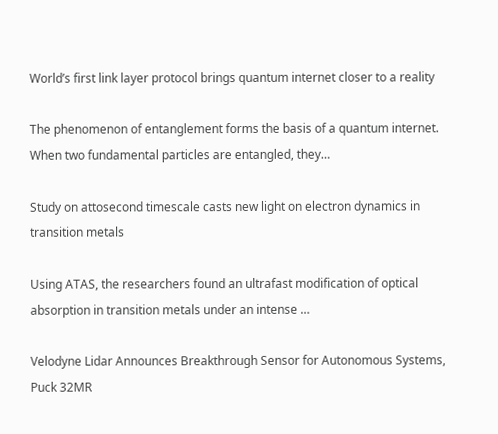World’s first link layer protocol brings quantum internet closer to a reality

The phenomenon of entanglement forms the basis of a quantum internet. When two fundamental particles are entangled, they…

Study on attosecond timescale casts new light on electron dynamics in transition metals

Using ATAS, the researchers found an ultrafast modification of optical absorption in transition metals under an intense …

Velodyne Lidar Announces Breakthrough Sensor for Autonomous Systems, Puck 32MR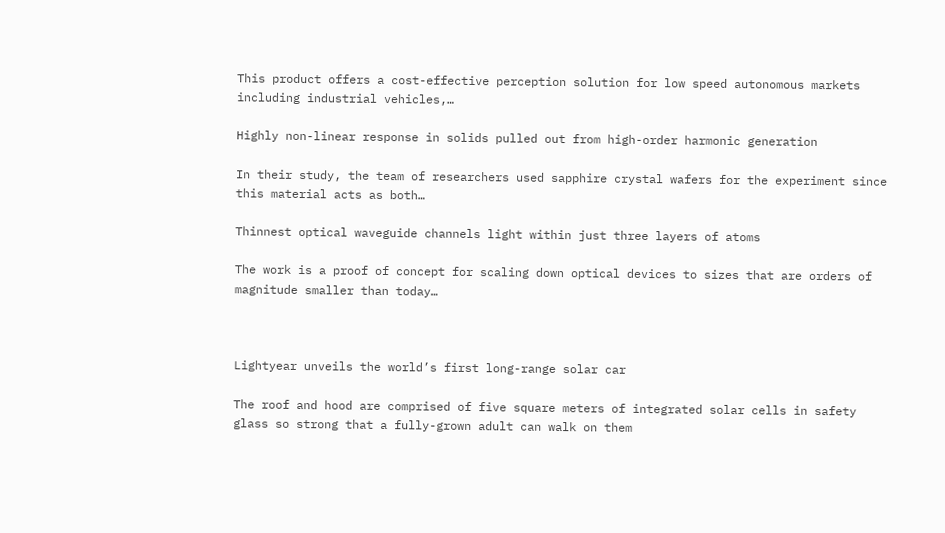This product offers a cost-effective perception solution for low speed autonomous markets including industrial vehicles,…

Highly non-linear response in solids pulled out from high-order harmonic generation

In their study, the team of researchers used sapphire crystal wafers for the experiment since this material acts as both…

Thinnest optical waveguide channels light within just three layers of atoms

The work is a proof of concept for scaling down optical devices to sizes that are orders of magnitude smaller than today…



Lightyear unveils the world’s first long-range solar car

The roof and hood are comprised of five square meters of integrated solar cells in safety glass so strong that a fully-grown adult can walk on them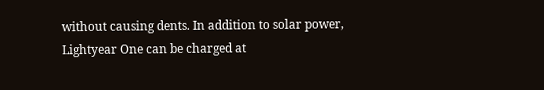without causing dents. In addition to solar power, Lightyear One can be charged at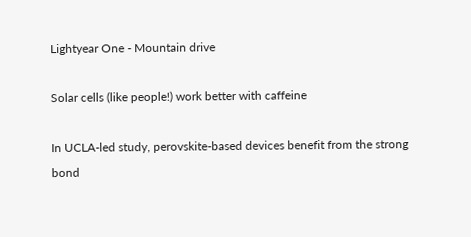Lightyear One - Mountain drive

Solar cells (like people!) work better with caffeine

In UCLA-led study, perovskite-based devices benefit from the strong bond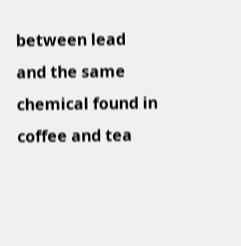between lead and the same chemical found in coffee and tea